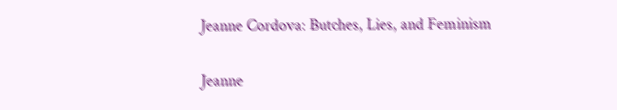Jeanne Cordova: Butches, Lies, and Feminism

Jeanne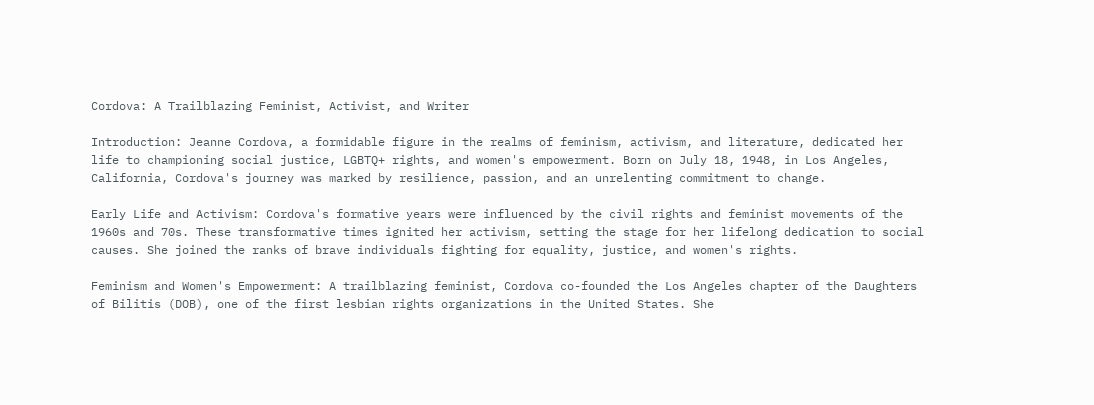Cordova: A Trailblazing Feminist, Activist, and Writer

Introduction: Jeanne Cordova, a formidable figure in the realms of feminism, activism, and literature, dedicated her life to championing social justice, LGBTQ+ rights, and women's empowerment. Born on July 18, 1948, in Los Angeles, California, Cordova's journey was marked by resilience, passion, and an unrelenting commitment to change.

Early Life and Activism: Cordova's formative years were influenced by the civil rights and feminist movements of the 1960s and 70s. These transformative times ignited her activism, setting the stage for her lifelong dedication to social causes. She joined the ranks of brave individuals fighting for equality, justice, and women's rights.

Feminism and Women's Empowerment: A trailblazing feminist, Cordova co-founded the Los Angeles chapter of the Daughters of Bilitis (DOB), one of the first lesbian rights organizations in the United States. She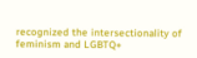recognized the intersectionality of feminism and LGBTQ+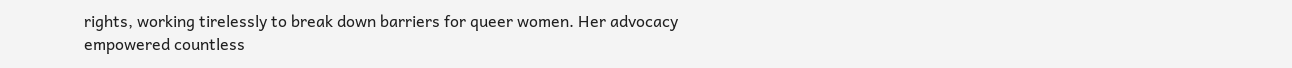rights, working tirelessly to break down barriers for queer women. Her advocacy empowered countless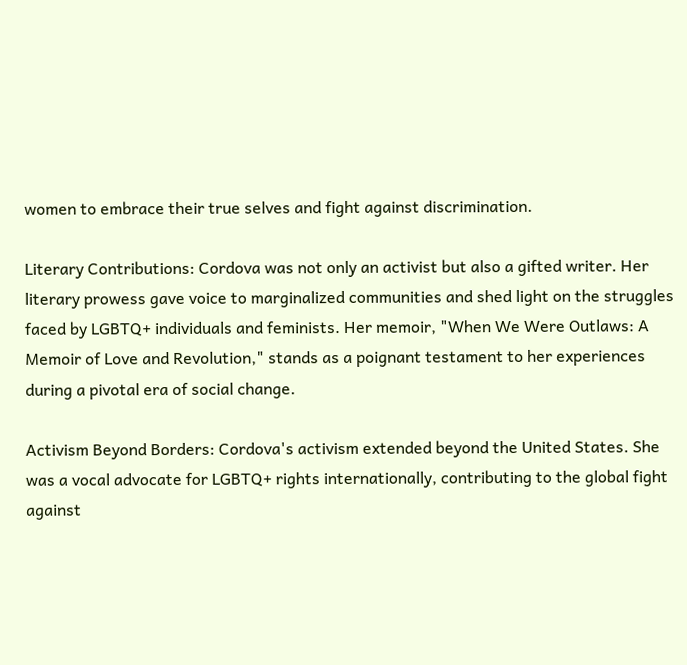women to embrace their true selves and fight against discrimination.

Literary Contributions: Cordova was not only an activist but also a gifted writer. Her literary prowess gave voice to marginalized communities and shed light on the struggles faced by LGBTQ+ individuals and feminists. Her memoir, "When We Were Outlaws: A Memoir of Love and Revolution," stands as a poignant testament to her experiences during a pivotal era of social change.

Activism Beyond Borders: Cordova's activism extended beyond the United States. She was a vocal advocate for LGBTQ+ rights internationally, contributing to the global fight against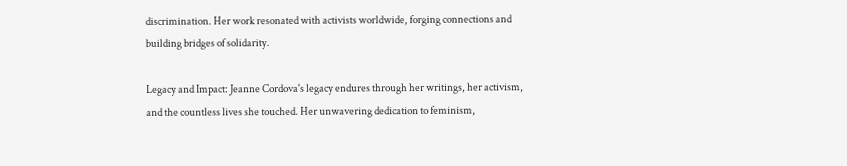discrimination. Her work resonated with activists worldwide, forging connections and building bridges of solidarity.

Legacy and Impact: Jeanne Cordova's legacy endures through her writings, her activism, and the countless lives she touched. Her unwavering dedication to feminism,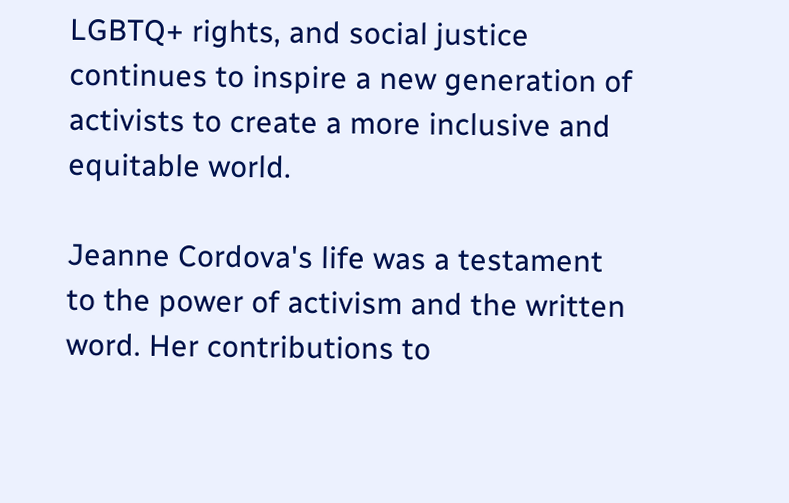LGBTQ+ rights, and social justice continues to inspire a new generation of activists to create a more inclusive and equitable world.

Jeanne Cordova's life was a testament to the power of activism and the written word. Her contributions to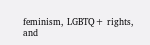feminism, LGBTQ+ rights, and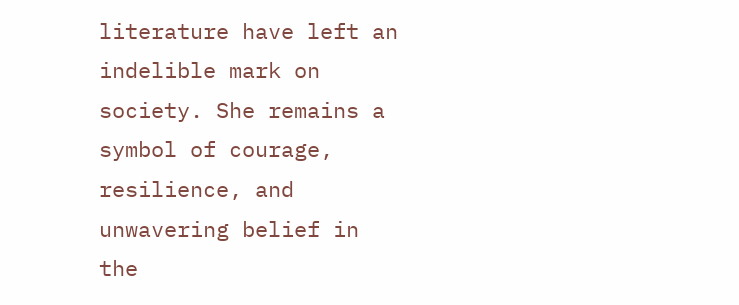literature have left an indelible mark on society. She remains a symbol of courage, resilience, and unwavering belief in the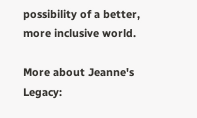possibility of a better, more inclusive world.

More about Jeanne's Legacy: